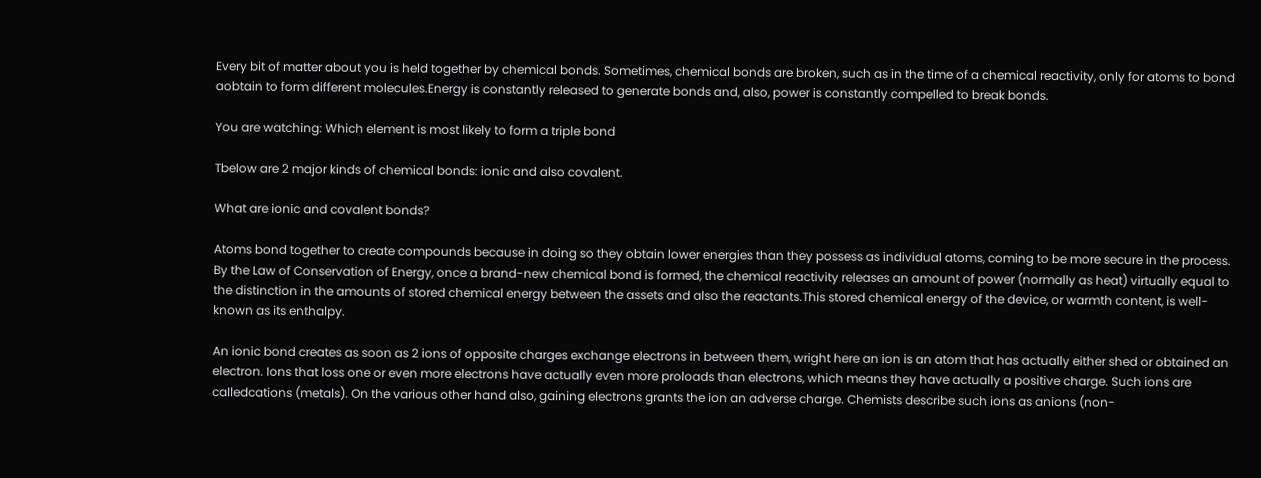Every bit of matter about you is held together by chemical bonds. Sometimes, chemical bonds are broken, such as in the time of a chemical reactivity, only for atoms to bond aobtain to form different molecules.Energy is constantly released to generate bonds and, also, power is constantly compelled to break bonds.

You are watching: Which element is most likely to form a triple bond

Tbelow are 2 major kinds of chemical bonds: ionic and also covalent.

What are ionic and covalent bonds?

Atoms bond together to create compounds because in doing so they obtain lower energies than they possess as individual atoms, coming to be more secure in the process. By the Law of Conservation of Energy, once a brand-new chemical bond is formed, the chemical reactivity releases an amount of power (normally as heat) virtually equal to the distinction in the amounts of stored chemical energy between the assets and also the reactants.This stored chemical energy of the device, or warmth content, is well-known as its enthalpy.

An ionic bond creates as soon as 2 ions of opposite charges exchange electrons in between them, wright here an ion is an atom that has actually either shed or obtained an electron. Ions that loss one or even more electrons have actually even more proloads than electrons, which means they have actually a positive charge. Such ions are calledcations (metals). On the various other hand also, gaining electrons grants the ion an adverse charge. Chemists describe such ions as anions (non-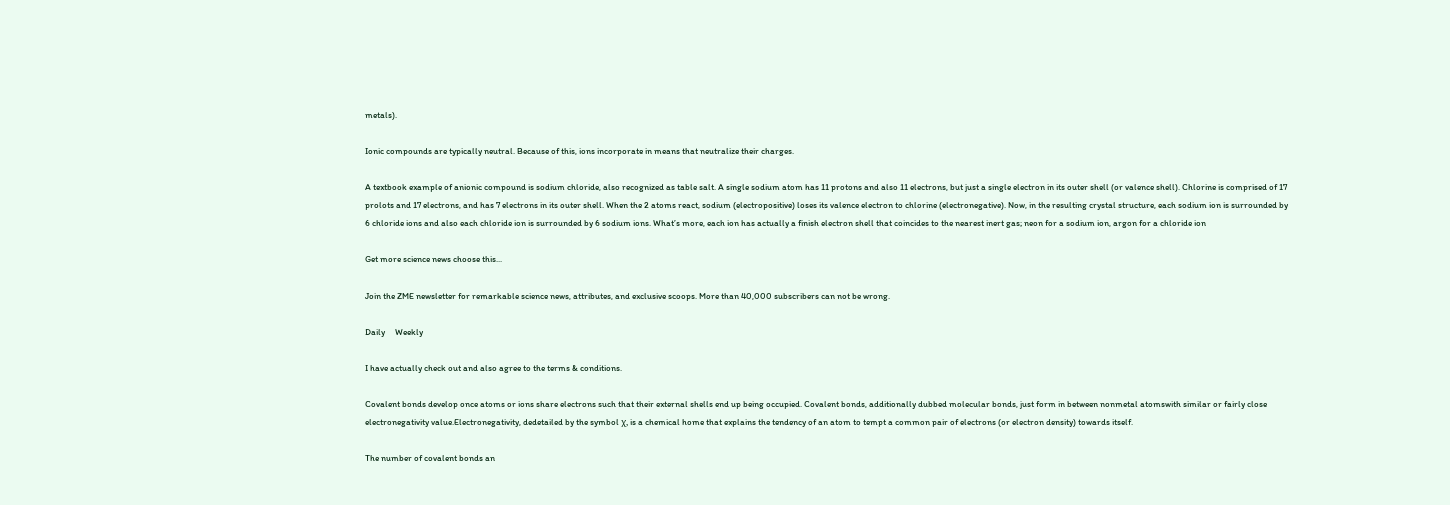metals).

Ionic compounds are typically neutral. Because of this, ions incorporate in means that neutralize their charges.

A textbook example of anionic compound is sodium chloride, also recognized as table salt. A single sodium atom has 11 protons and also 11 electrons, but just a single electron in its outer shell (or valence shell). Chlorine is comprised of 17 prolots and 17 electrons, and has 7 electrons in its outer shell. When the 2 atoms react, sodium (electropositive) loses its valence electron to chlorine (electronegative). Now, in the resulting crystal structure, each sodium ion is surrounded by 6 chloride ions and also each chloride ion is surrounded by 6 sodium ions. What’s more, each ion has actually a finish electron shell that coincides to the nearest inert gas; neon for a sodium ion, argon for a chloride ion

Get more science news choose this...

Join the ZME newsletter for remarkable science news, attributes, and exclusive scoops. More than 40,000 subscribers can not be wrong.

Daily     Weekly

I have actually check out and also agree to the terms & conditions.

Covalent bonds develop once atoms or ions share electrons such that their external shells end up being occupied. Covalent bonds, additionally dubbed molecular bonds, just form in between nonmetal atomswith similar or fairly close electronegativity value.Electronegativity, dedetailed by the symbol χ, is a chemical home that explains the tendency of an atom to tempt a common pair of electrons (or electron density) towards itself.

The number of covalent bonds an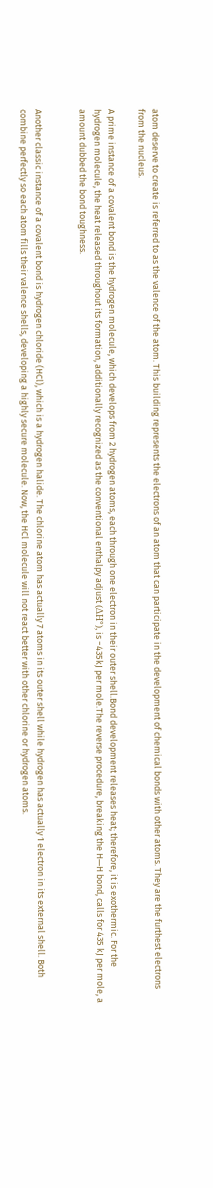atom deserve to create is referred to as the valence of the atom. This building represents the electrons of an atom that can participate in the development of chemical bonds with other atoms. They are the furthest electrons from the nucleus.

A prime instance of a covalent bond is the hydrogen molecule, which develops from 2 hydrogen atoms, each through one electron in their outer shell.Bond development releases heat; therefore, it is exothermic. For the hydrogen molecule, the heat released throughout its formation, additionally recognized as the conventional enthalpy adjust (ΔH°), is −435kJ per mole.The reverse procedure, breaking the H—H bond, calls for 435 kJ per mole, a amount dubbed the bond toughness.


Another classic instance of a covalent bond is hydrogen chloride (HCl), which is a hydrogen halide. The chlorine atom has actually 7 atoms in its outer shell while hydrogen has actually 1 electron in its external shell. Both combine perfectly so each atom fills their valence shells, developing a highly secure molecule. Now, the HCl molecule will not react better with other chlorine or hydrogen atoms.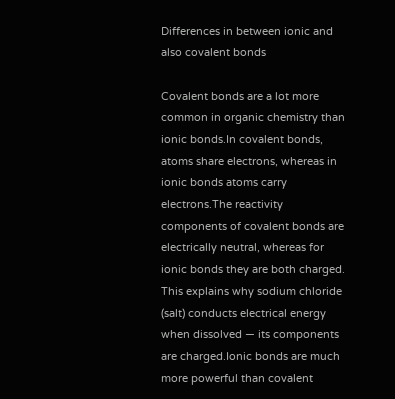Differences in between ionic and also covalent bonds

Covalent bonds are a lot more common in organic chemistry than ionic bonds.In covalent bonds, atoms share electrons, whereas in ionic bonds atoms carry electrons.The reactivity components of covalent bonds are electrically neutral, whereas for ionic bonds they are both charged. This explains why sodium chloride (salt) conducts electrical energy when dissolved — its components are charged.Ionic bonds are much more powerful than covalent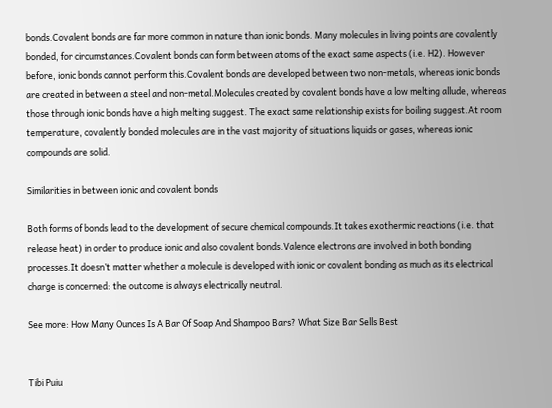bonds.Covalent bonds are far more common in nature than ionic bonds. Many molecules in living points are covalently bonded, for circumstances.Covalent bonds can form between atoms of the exact same aspects (i.e. H2). However before, ionic bonds cannot perform this.Covalent bonds are developed between two non-metals, whereas ionic bonds are created in between a steel and non-metal.Molecules created by covalent bonds have a low melting allude, whereas those through ionic bonds have a high melting suggest. The exact same relationship exists for boiling suggest.At room temperature, covalently bonded molecules are in the vast majority of situations liquids or gases, whereas ionic compounds are solid.

Similarities in between ionic and covalent bonds

Both forms of bonds lead to the development of secure chemical compounds.It takes exothermic reactions (i.e. that release heat) in order to produce ionic and also covalent bonds.Valence electrons are involved in both bonding processes.It doesn’t matter whether a molecule is developed with ionic or covalent bonding as much as its electrical charge is concerned: the outcome is always electrically neutral.

See more: How Many Ounces Is A Bar Of Soap And Shampoo Bars? What Size Bar Sells Best


Tibi Puiu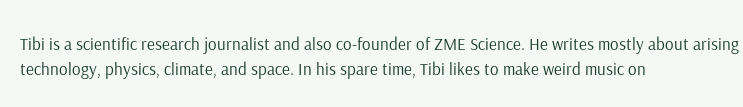Tibi is a scientific research journalist and also co-founder of ZME Science. He writes mostly about arising technology, physics, climate, and space. In his spare time, Tibi likes to make weird music on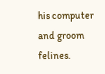his computer and groom felines.